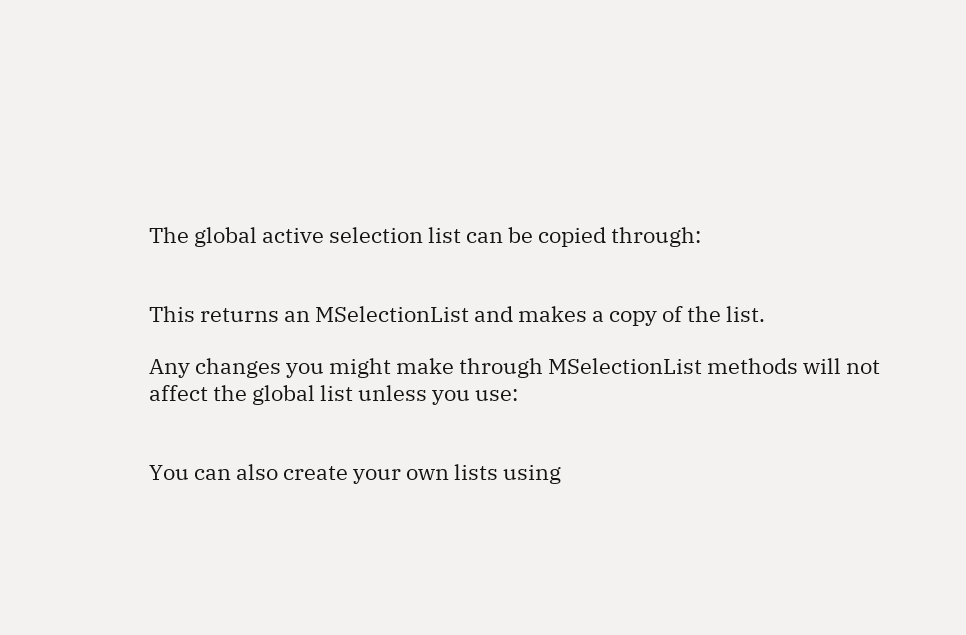The global active selection list can be copied through:


This returns an MSelectionList and makes a copy of the list.

Any changes you might make through MSelectionList methods will not affect the global list unless you use:


You can also create your own lists using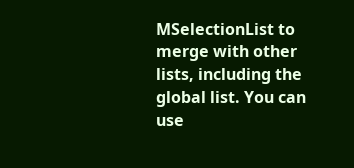MSelectionList to merge with other lists, including the global list. You can use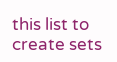this list to create sets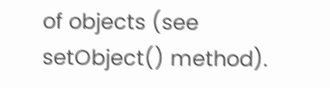of objects (see setObject() method).